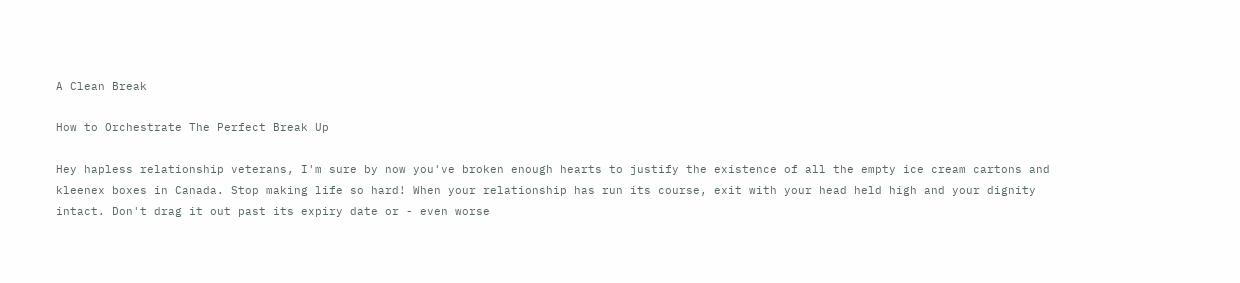A Clean Break

How to Orchestrate The Perfect Break Up

Hey hapless relationship veterans, I'm sure by now you've broken enough hearts to justify the existence of all the empty ice cream cartons and kleenex boxes in Canada. Stop making life so hard! When your relationship has run its course, exit with your head held high and your dignity intact. Don't drag it out past its expiry date or - even worse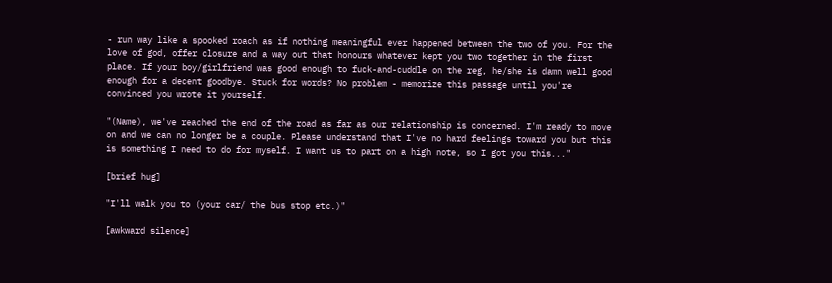- run way like a spooked roach as if nothing meaningful ever happened between the two of you. For the love of god, offer closure and a way out that honours whatever kept you two together in the first place. If your boy/girlfriend was good enough to fuck-and-cuddle on the reg, he/she is damn well good enough for a decent goodbye. Stuck for words? No problem - memorize this passage until you're convinced you wrote it yourself.

"(Name), we've reached the end of the road as far as our relationship is concerned. I'm ready to move on and we can no longer be a couple. Please understand that I've no hard feelings toward you but this is something I need to do for myself. I want us to part on a high note, so I got you this..."

[brief hug]

"I'll walk you to (your car/ the bus stop etc.)"

[awkward silence]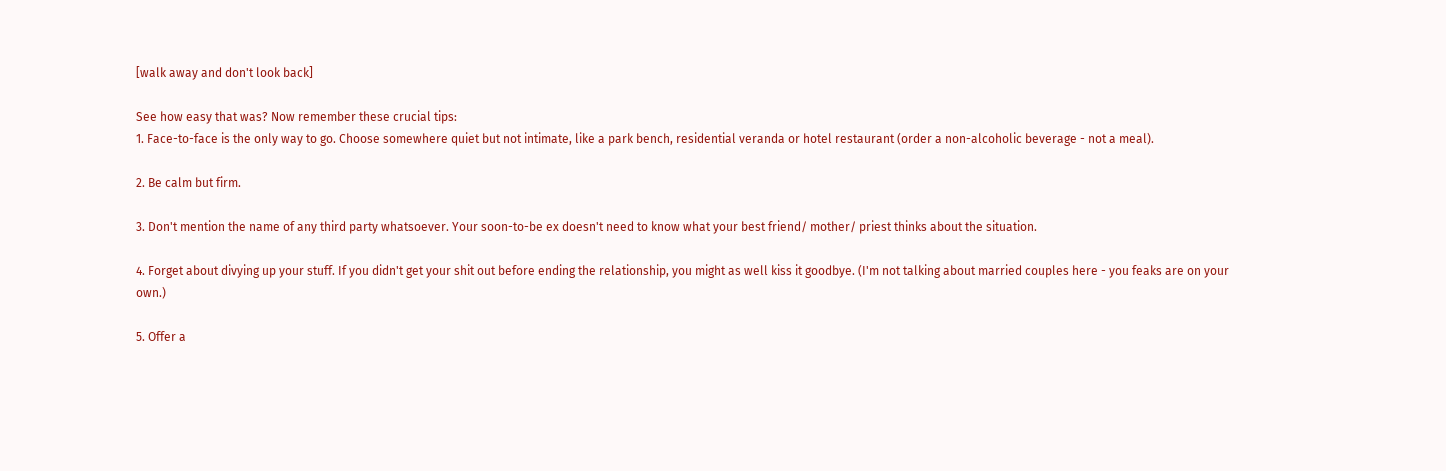[walk away and don't look back]

See how easy that was? Now remember these crucial tips:
1. Face-to-face is the only way to go. Choose somewhere quiet but not intimate, like a park bench, residential veranda or hotel restaurant (order a non-alcoholic beverage - not a meal).

2. Be calm but firm.

3. Don't mention the name of any third party whatsoever. Your soon-to-be ex doesn't need to know what your best friend/ mother/ priest thinks about the situation.

4. Forget about divying up your stuff. If you didn't get your shit out before ending the relationship, you might as well kiss it goodbye. (I'm not talking about married couples here - you feaks are on your own.)

5. Offer a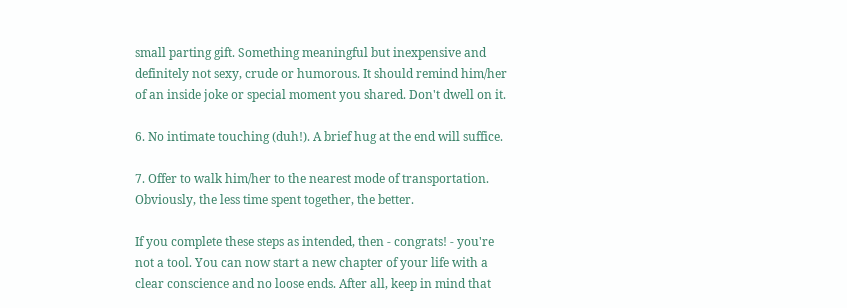small parting gift. Something meaningful but inexpensive and definitely not sexy, crude or humorous. It should remind him/her of an inside joke or special moment you shared. Don't dwell on it.

6. No intimate touching (duh!). A brief hug at the end will suffice.

7. Offer to walk him/her to the nearest mode of transportation. Obviously, the less time spent together, the better.

If you complete these steps as intended, then - congrats! - you're not a tool. You can now start a new chapter of your life with a clear conscience and no loose ends. After all, keep in mind that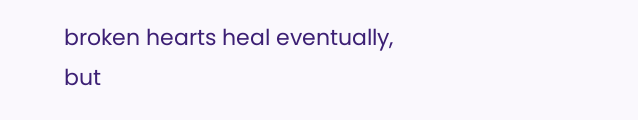broken hearts heal eventually, but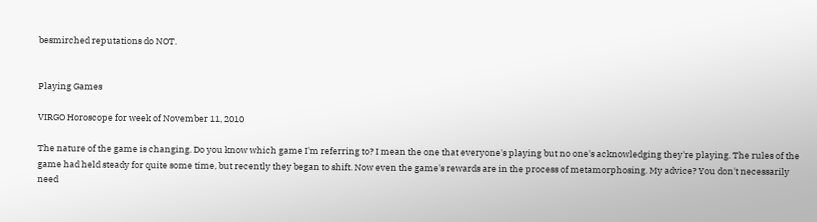besmirched reputations do NOT.


Playing Games

VIRGO Horoscope for week of November 11, 2010

The nature of the game is changing. Do you know which game I'm referring to? I mean the one that everyone's playing but no one's acknowledging they're playing. The rules of the game had held steady for quite some time, but recently they began to shift. Now even the game's rewards are in the process of metamorphosing. My advice? You don't necessarily need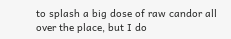to splash a big dose of raw candor all over the place, but I do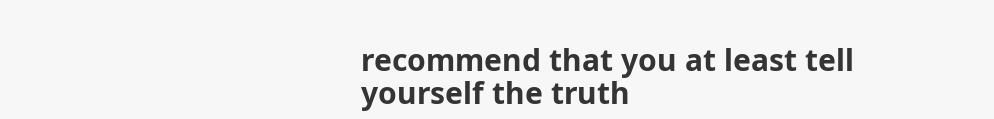recommend that you at least tell yourself the truth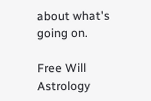about what's going on.

Free Will Astrology